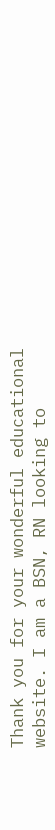Thank you for your wonderful educational website. I am a BSN, RN looking to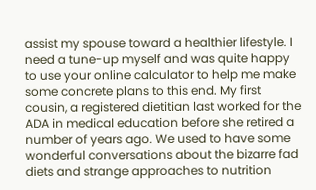assist my spouse toward a healthier lifestyle. I need a tune-up myself and was quite happy to use your online calculator to help me make some concrete plans to this end. My first cousin, a registered dietitian last worked for the ADA in medical education before she retired a number of years ago. We used to have some wonderful conversations about the bizarre fad diets and strange approaches to nutrition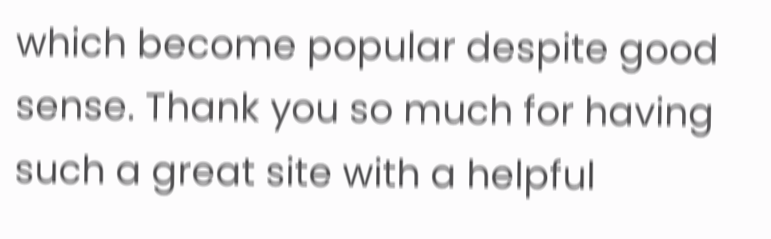which become popular despite good sense. Thank you so much for having such a great site with a helpful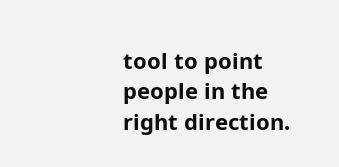tool to point people in the right direction.